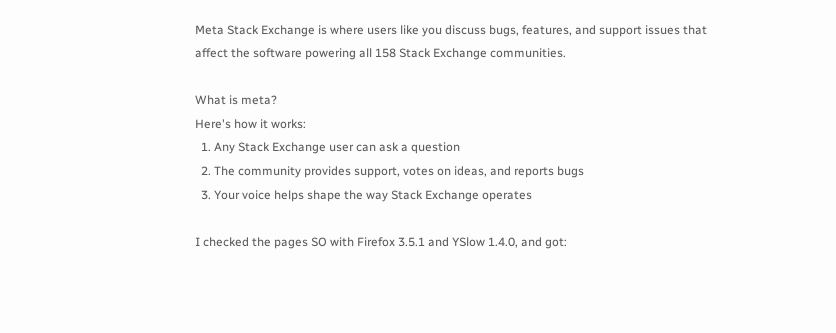Meta Stack Exchange is where users like you discuss bugs, features, and support issues that affect the software powering all 158 Stack Exchange communities.

What is meta?
Here's how it works:
  1. Any Stack Exchange user can ask a question
  2. The community provides support, votes on ideas, and reports bugs
  3. Your voice helps shape the way Stack Exchange operates

I checked the pages SO with Firefox 3.5.1 and YSlow 1.4.0, and got: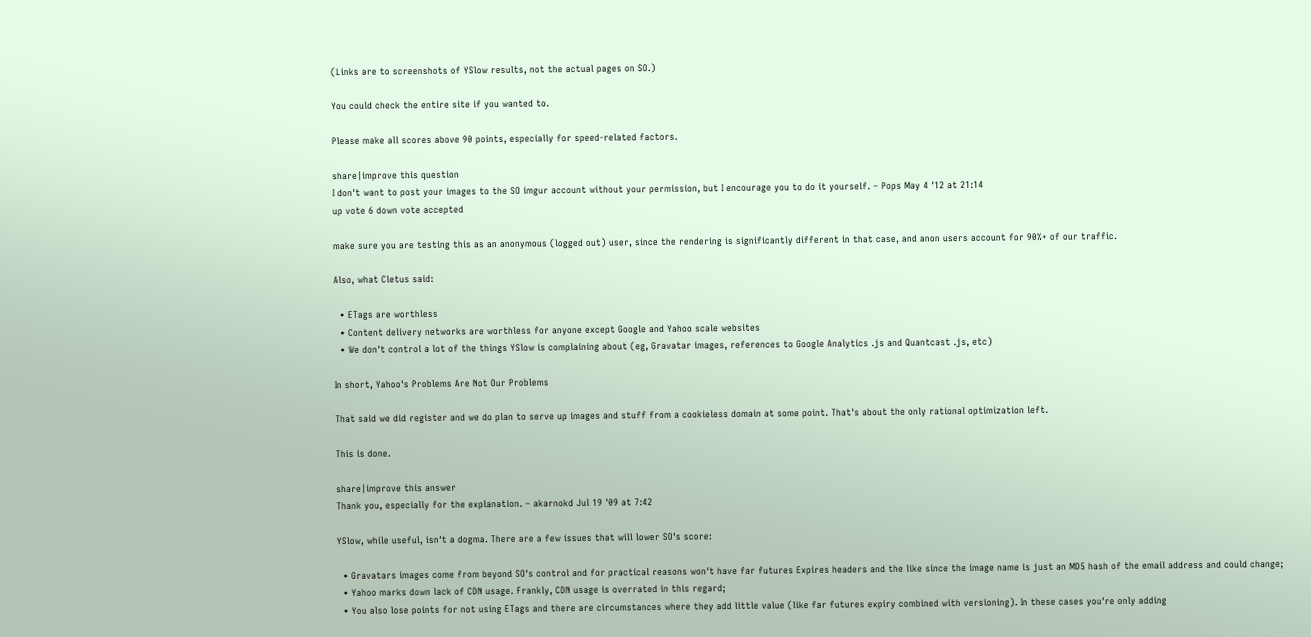(Links are to screenshots of YSlow results, not the actual pages on SO.)

You could check the entire site if you wanted to.

Please make all scores above 90 points, especially for speed-related factors.

share|improve this question
I don't want to post your images to the SO imgur account without your permission, but I encourage you to do it yourself. – Pops May 4 '12 at 21:14
up vote 6 down vote accepted

make sure you are testing this as an anonymous (logged out) user, since the rendering is significantly different in that case, and anon users account for 90%+ of our traffic.

Also, what Cletus said:

  • ETags are worthless
  • Content delivery networks are worthless for anyone except Google and Yahoo scale websites
  • We don't control a lot of the things YSlow is complaining about (eg, Gravatar images, references to Google Analytics .js and Quantcast .js, etc)

In short, Yahoo's Problems Are Not Our Problems

That said we did register and we do plan to serve up images and stuff from a cookieless domain at some point. That's about the only rational optimization left.

This is done.

share|improve this answer
Thank you, especially for the explanation. – akarnokd Jul 19 '09 at 7:42

YSlow, while useful, isn't a dogma. There are a few issues that will lower SO's score:

  • Gravatars images come from beyond SO's control and for practical reasons won't have far futures Expires headers and the like since the image name is just an MD5 hash of the email address and could change;
  • Yahoo marks down lack of CDN usage. Frankly, CDN usage is overrated in this regard;
  • You also lose points for not using ETags and there are circumstances where they add little value (like far futures expiry combined with versioning). In these cases you're only adding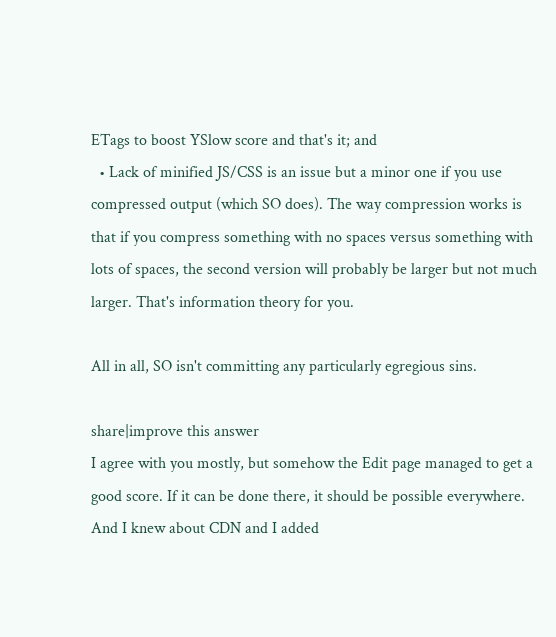ETags to boost YSlow score and that's it; and
  • Lack of minified JS/CSS is an issue but a minor one if you use compressed output (which SO does). The way compression works is that if you compress something with no spaces versus something with lots of spaces, the second version will probably be larger but not much larger. That's information theory for you.

All in all, SO isn't committing any particularly egregious sins.

share|improve this answer
I agree with you mostly, but somehow the Edit page managed to get a good score. If it can be done there, it should be possible everywhere. And I knew about CDN and I added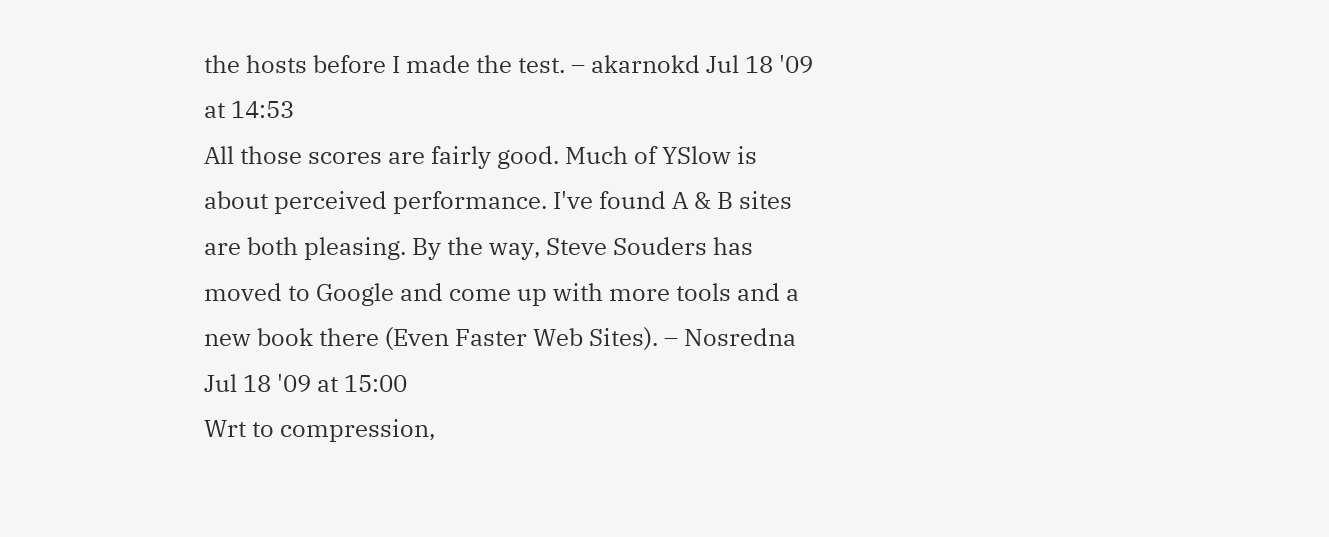the hosts before I made the test. – akarnokd Jul 18 '09 at 14:53
All those scores are fairly good. Much of YSlow is about perceived performance. I've found A & B sites are both pleasing. By the way, Steve Souders has moved to Google and come up with more tools and a new book there (Even Faster Web Sites). – Nosredna Jul 18 '09 at 15:00
Wrt to compression,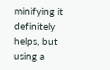minifying it definitely helps, but using a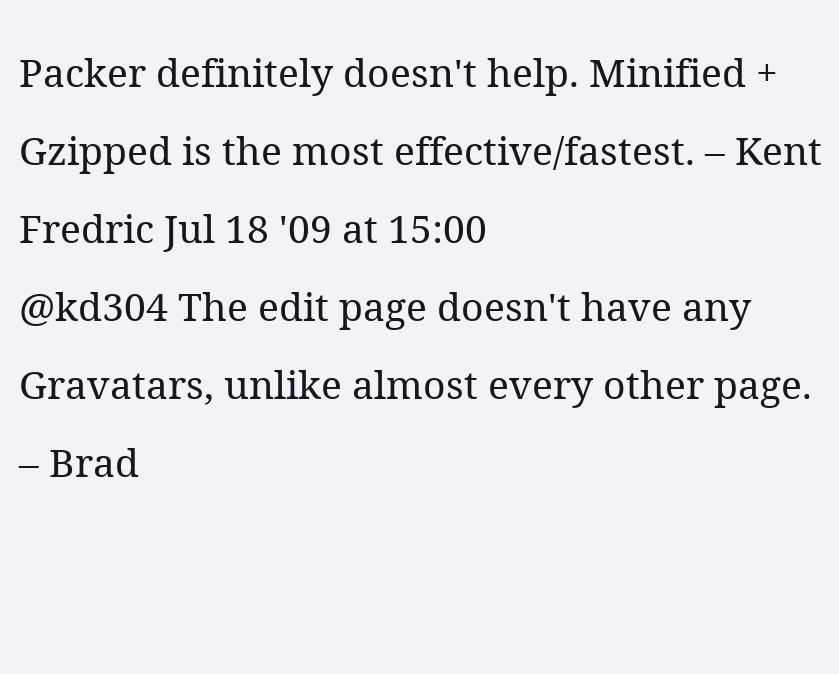Packer definitely doesn't help. Minified + Gzipped is the most effective/fastest. – Kent Fredric Jul 18 '09 at 15:00
@kd304 The edit page doesn't have any Gravatars, unlike almost every other page. – Brad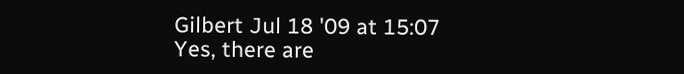Gilbert Jul 18 '09 at 15:07
Yes, there are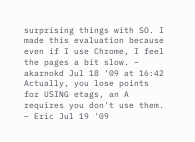surprising things with SO. I made this evaluation because even if I use Chrome, I feel the pages a bit slow. – akarnokd Jul 18 '09 at 16:42
Actually, you lose points for USING etags, an A requires you don't use them. – Eric Jul 19 '09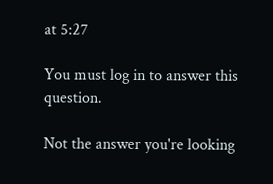at 5:27

You must log in to answer this question.

Not the answer you're looking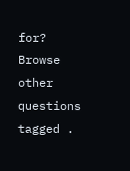for? Browse other questions tagged .